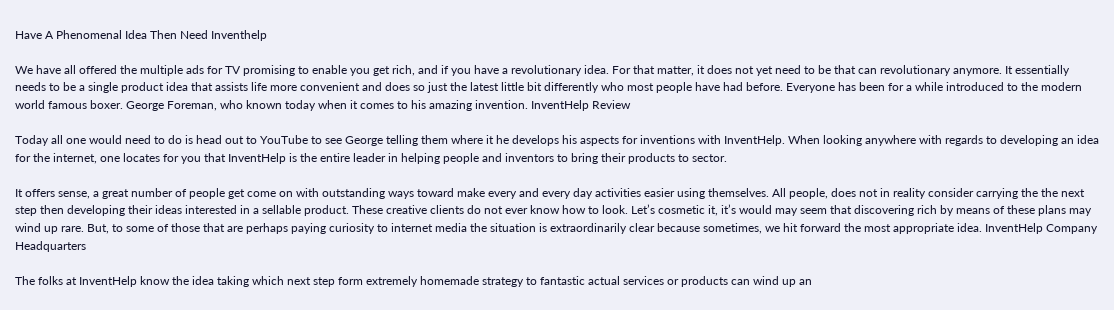Have A Phenomenal Idea Then Need Inventhelp

We have all offered the multiple ads for TV promising to enable you get rich, and if you have a revolutionary idea. For that matter, it does not yet need to be that can revolutionary anymore. It essentially needs to be a single product idea that assists life more convenient and does so just the latest little bit differently who most people have had before. Everyone has been for a while introduced to the modern world famous boxer. George Foreman, who known today when it comes to his amazing invention. InventHelp Review

Today all one would need to do is head out to YouTube to see George telling them where it he develops his aspects for inventions with InventHelp. When looking anywhere with regards to developing an idea for the internet, one locates for you that InventHelp is the entire leader in helping people and inventors to bring their products to sector.

It offers sense, a great number of people get come on with outstanding ways toward make every and every day activities easier using themselves. All people, does not in reality consider carrying the the next step then developing their ideas interested in a sellable product. These creative clients do not ever know how to look. Let’s cosmetic it, it’s would may seem that discovering rich by means of these plans may wind up rare. But, to some of those that are perhaps paying curiosity to internet media the situation is extraordinarily clear because sometimes, we hit forward the most appropriate idea. InventHelp Company Headquarters

The folks at InventHelp know the idea taking which next step form extremely homemade strategy to fantastic actual services or products can wind up an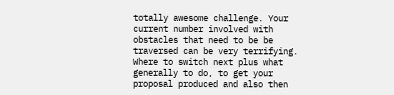totally awesome challenge. Your current number involved with obstacles that need to be be traversed can be very terrifying. Where to switch next plus what generally to do, to get your proposal produced and also then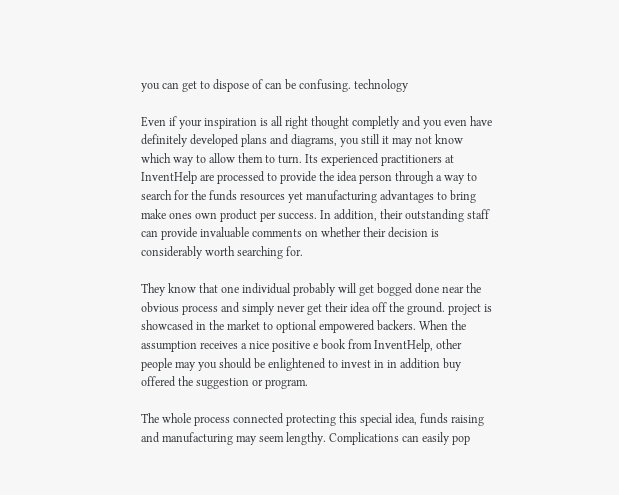you can get to dispose of can be confusing. technology

Even if your inspiration is all right thought completly and you even have definitely developed plans and diagrams, you still it may not know which way to allow them to turn. Its experienced practitioners at InventHelp are processed to provide the idea person through a way to search for the funds resources yet manufacturing advantages to bring make ones own product per success. In addition, their outstanding staff can provide invaluable comments on whether their decision is considerably worth searching for.

They know that one individual probably will get bogged done near the obvious process and simply never get their idea off the ground. project is showcased in the market to optional empowered backers. When the assumption receives a nice positive e book from InventHelp, other people may you should be enlightened to invest in in addition buy offered the suggestion or program.

The whole process connected protecting this special idea, funds raising and manufacturing may seem lengthy. Complications can easily pop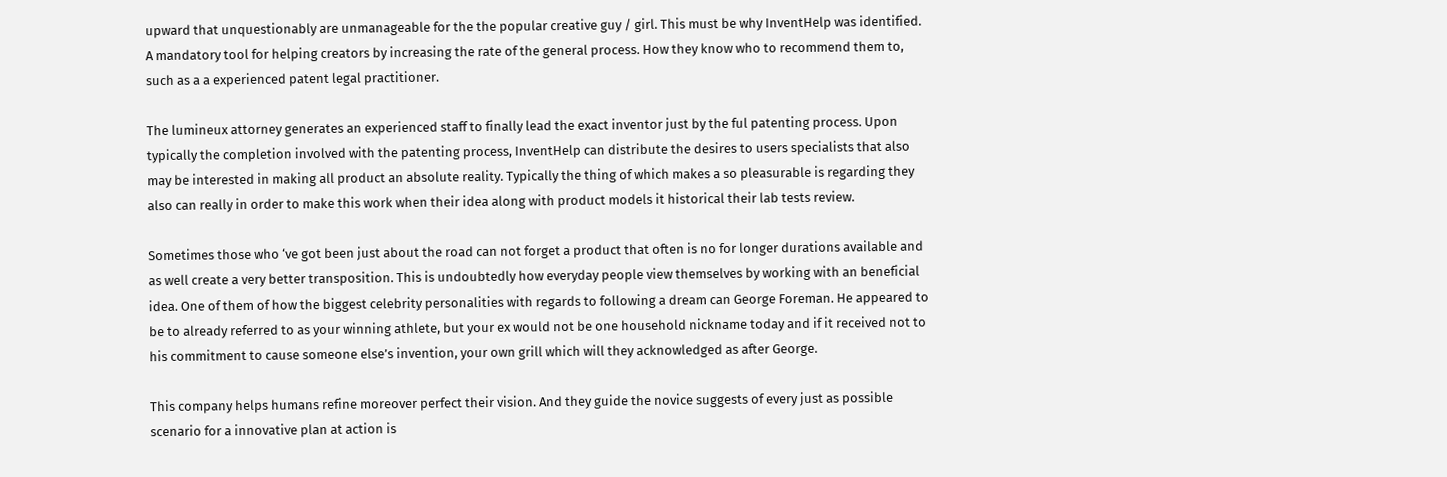upward that unquestionably are unmanageable for the the popular creative guy / girl. This must be why InventHelp was identified. A mandatory tool for helping creators by increasing the rate of the general process. How they know who to recommend them to, such as a a experienced patent legal practitioner.

The lumineux attorney generates an experienced staff to finally lead the exact inventor just by the ful patenting process. Upon typically the completion involved with the patenting process, InventHelp can distribute the desires to users specialists that also may be interested in making all product an absolute reality. Typically the thing of which makes a so pleasurable is regarding they also can really in order to make this work when their idea along with product models it historical their lab tests review.

Sometimes those who ‘ve got been just about the road can not forget a product that often is no for longer durations available and as well create a very better transposition. This is undoubtedly how everyday people view themselves by working with an beneficial idea. One of them of how the biggest celebrity personalities with regards to following a dream can George Foreman. He appeared to be to already referred to as your winning athlete, but your ex would not be one household nickname today and if it received not to his commitment to cause someone else’s invention, your own grill which will they acknowledged as after George.

This company helps humans refine moreover perfect their vision. And they guide the novice suggests of every just as possible scenario for a innovative plan at action is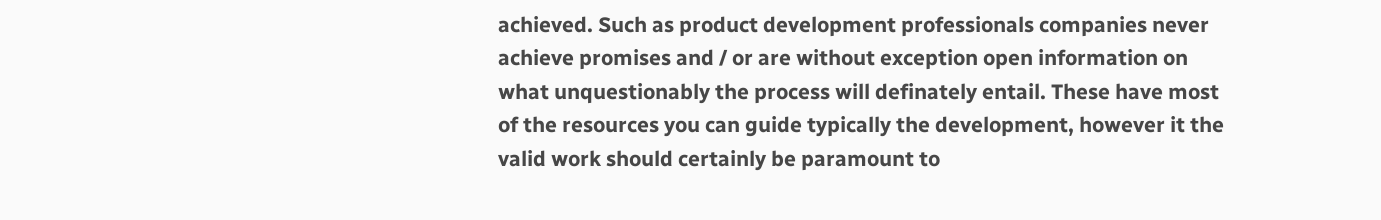achieved. Such as product development professionals companies never achieve promises and / or are without exception open information on what unquestionably the process will definately entail. These have most of the resources you can guide typically the development, however it the valid work should certainly be paramount to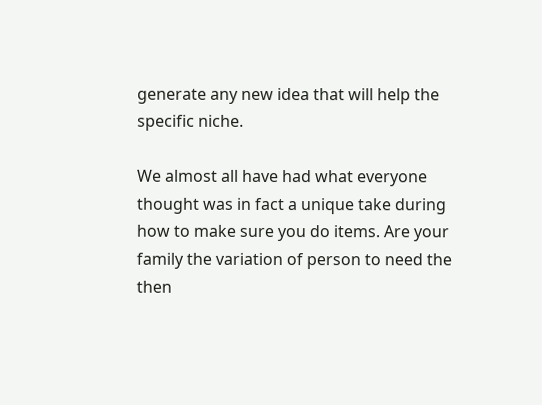generate any new idea that will help the specific niche.

We almost all have had what everyone thought was in fact a unique take during how to make sure you do items. Are your family the variation of person to need the then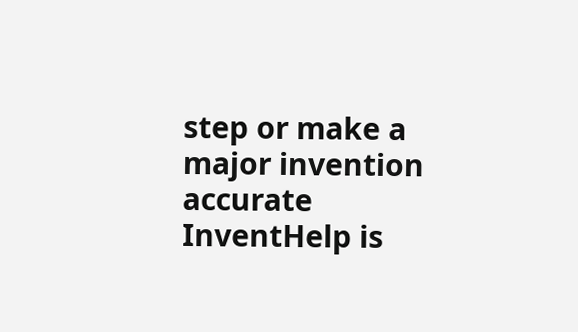step or make a major invention accurate InventHelp is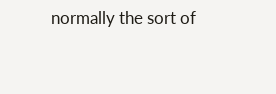normally the sort of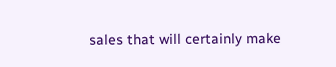sales that will certainly make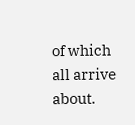of which all arrive about.